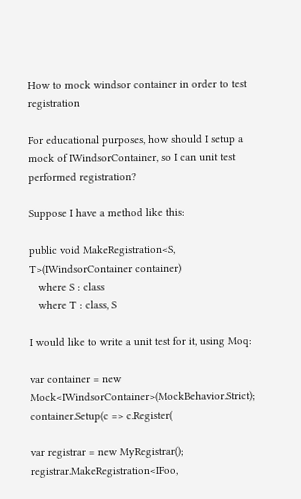How to mock windsor container in order to test registration

For educational purposes, how should I setup a mock of IWindsorContainer, so I can unit test performed registration?

Suppose I have a method like this:

public void MakeRegistration<S, T>(IWindsorContainer container)
   where S : class
   where T : class, S

I would like to write a unit test for it, using Moq:

var container = new Mock<IWindsorContainer>(MockBehavior.Strict);
container.Setup(c => c.Register(

var registrar = new MyRegistrar();
registrar.MakeRegistration<IFoo,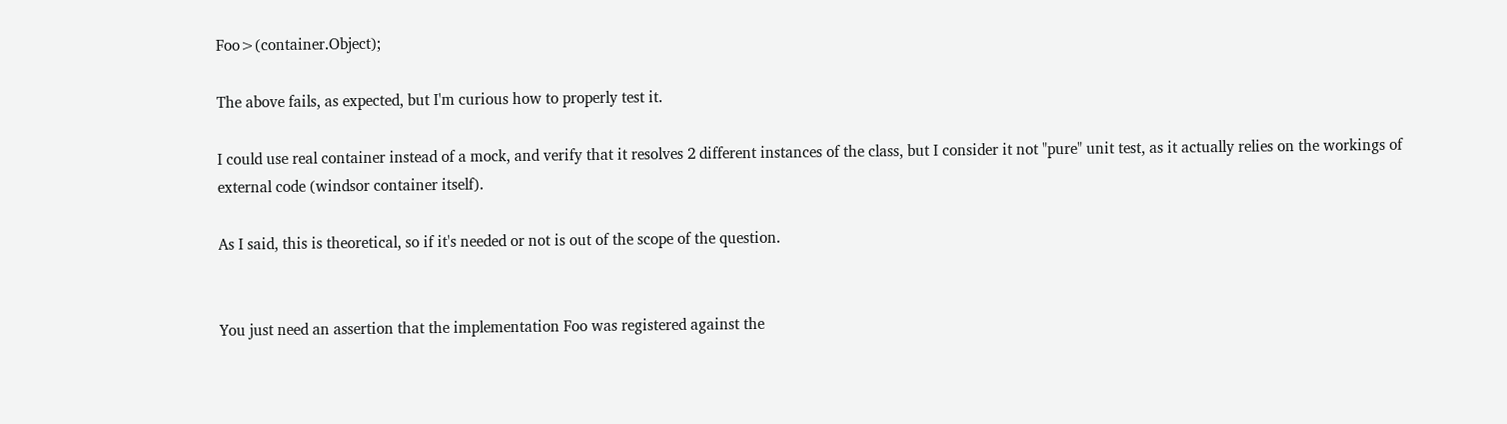Foo>(container.Object);

The above fails, as expected, but I'm curious how to properly test it.

I could use real container instead of a mock, and verify that it resolves 2 different instances of the class, but I consider it not "pure" unit test, as it actually relies on the workings of external code (windsor container itself).

As I said, this is theoretical, so if it's needed or not is out of the scope of the question.


You just need an assertion that the implementation Foo was registered against the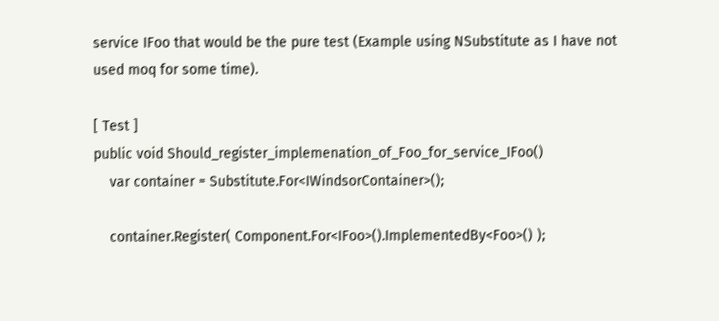service IFoo that would be the pure test (Example using NSubstitute as I have not used moq for some time).

[ Test ]
public void Should_register_implemenation_of_Foo_for_service_IFoo()
    var container = Substitute.For<IWindsorContainer>();

    container.Register( Component.For<IFoo>().ImplementedBy<Foo>() );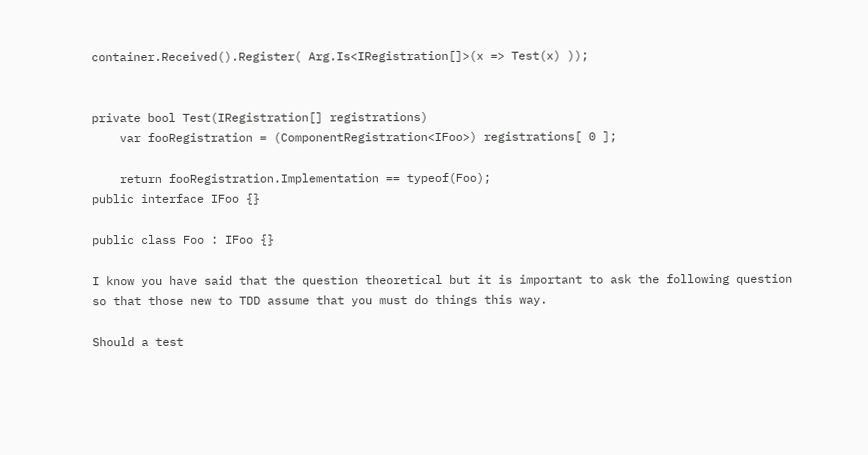container.Received().Register( Arg.Is<IRegistration[]>(x => Test(x) ));


private bool Test(IRegistration[] registrations)
    var fooRegistration = (ComponentRegistration<IFoo>) registrations[ 0 ];

    return fooRegistration.Implementation == typeof(Foo);
public interface IFoo {}

public class Foo : IFoo {}

I know you have said that the question theoretical but it is important to ask the following question so that those new to TDD assume that you must do things this way.

Should a test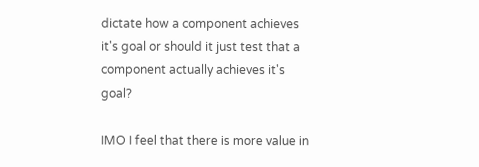dictate how a component achieves it's goal or should it just test that a component actually achieves it's goal?

IMO I feel that there is more value in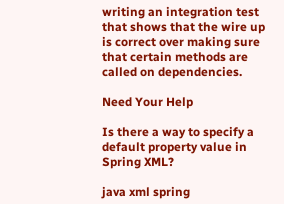writing an integration test that shows that the wire up is correct over making sure that certain methods are called on dependencies.

Need Your Help

Is there a way to specify a default property value in Spring XML?

java xml spring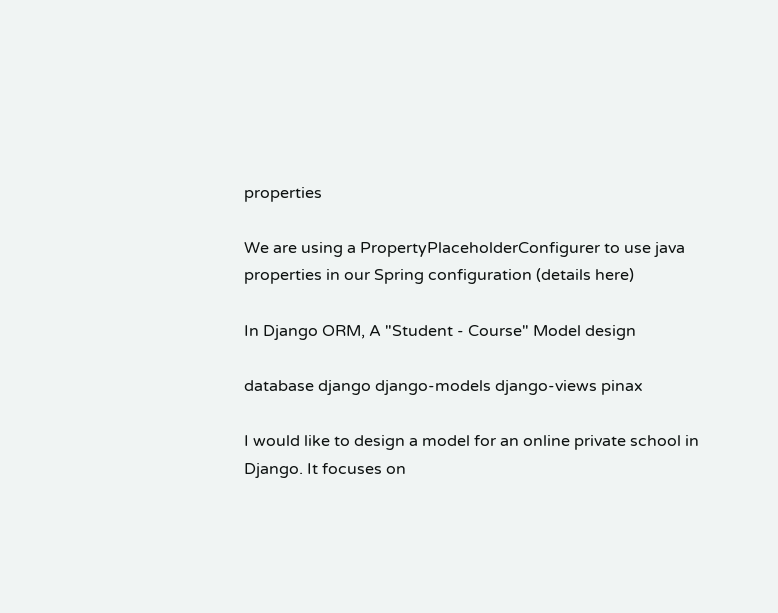properties

We are using a PropertyPlaceholderConfigurer to use java properties in our Spring configuration (details here)

In Django ORM, A "Student - Course" Model design

database django django-models django-views pinax

I would like to design a model for an online private school in Django. It focuses on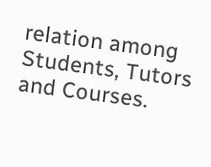relation among Students, Tutors and Courses.